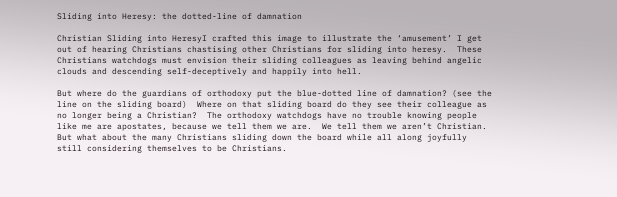Sliding into Heresy: the dotted-line of damnation

Christian Sliding into HeresyI crafted this image to illustrate the ‘amusement’ I get out of hearing Christians chastising other Christians for sliding into heresy.  These Christians watchdogs must envision their sliding colleagues as leaving behind angelic clouds and descending self-deceptively and happily into hell.

But where do the guardians of orthodoxy put the blue-dotted line of damnation? (see the line on the sliding board)  Where on that sliding board do they see their colleague as no longer being a Christian?  The orthodoxy watchdogs have no trouble knowing people like me are apostates, because we tell them we are.  We tell them we aren’t Christian.  But what about the many Christians sliding down the board while all along joyfully still considering themselves to be Christians.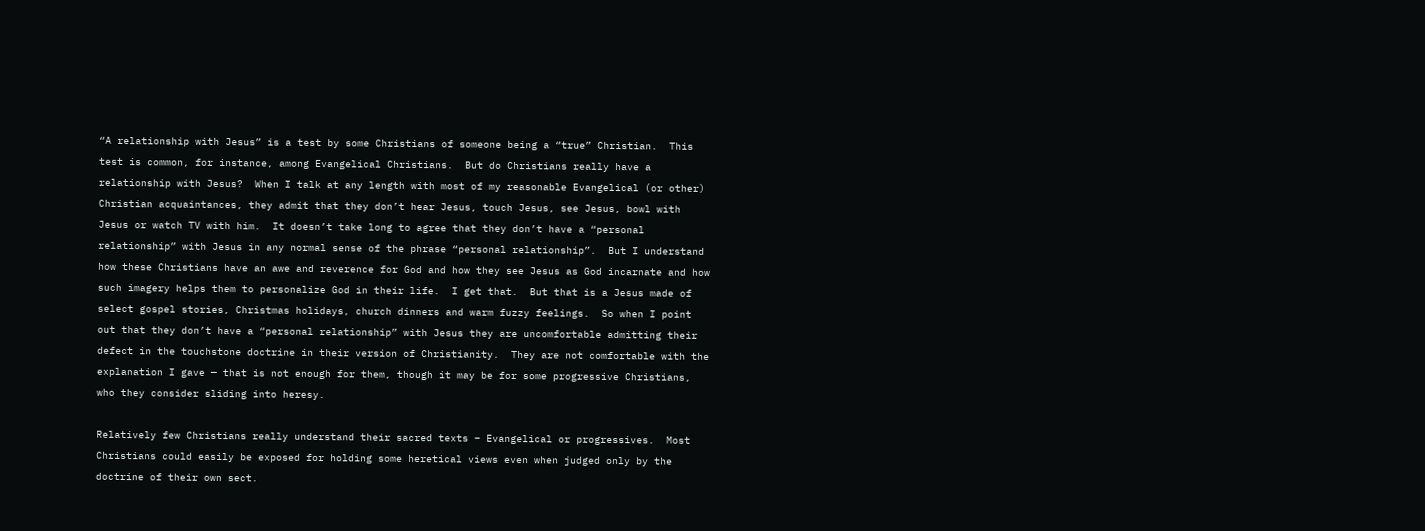“A relationship with Jesus” is a test by some Christians of someone being a “true” Christian.  This test is common, for instance, among Evangelical Christians.  But do Christians really have a relationship with Jesus?  When I talk at any length with most of my reasonable Evangelical (or other) Christian acquaintances, they admit that they don’t hear Jesus, touch Jesus, see Jesus, bowl with Jesus or watch TV with him.  It doesn’t take long to agree that they don’t have a “personal relationship” with Jesus in any normal sense of the phrase “personal relationship”.  But I understand how these Christians have an awe and reverence for God and how they see Jesus as God incarnate and how such imagery helps them to personalize God in their life.  I get that.  But that is a Jesus made of select gospel stories, Christmas holidays, church dinners and warm fuzzy feelings.  So when I point out that they don’t have a “personal relationship” with Jesus they are uncomfortable admitting their defect in the touchstone doctrine in their version of Christianity.  They are not comfortable with the explanation I gave — that is not enough for them, though it may be for some progressive Christians, who they consider sliding into heresy.

Relatively few Christians really understand their sacred texts – Evangelical or progressives.  Most Christians could easily be exposed for holding some heretical views even when judged only by the doctrine of their own sect.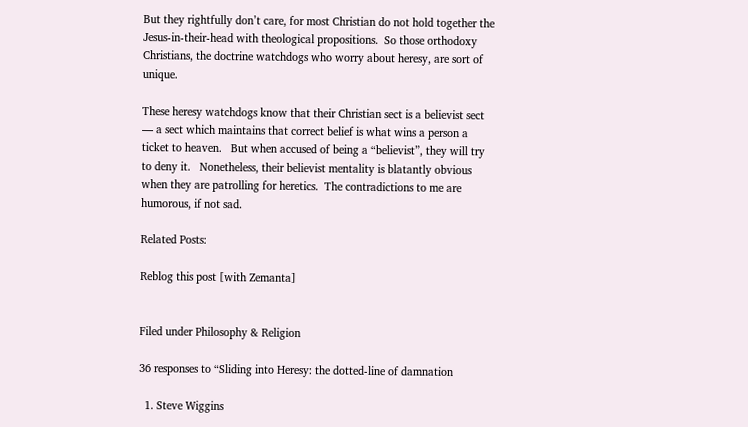But they rightfully don’t care, for most Christian do not hold together the Jesus-in-their-head with theological propositions.  So those orthodoxy Christians, the doctrine watchdogs who worry about heresy, are sort of unique.

These heresy watchdogs know that their Christian sect is a believist sect — a sect which maintains that correct belief is what wins a person a ticket to heaven.   But when accused of being a “believist”, they will try to deny it.   Nonetheless, their believist mentality is blatantly obvious when they are patrolling for heretics.  The contradictions to me are humorous, if not sad.

Related Posts:

Reblog this post [with Zemanta]


Filed under Philosophy & Religion

36 responses to “Sliding into Heresy: the dotted-line of damnation

  1. Steve Wiggins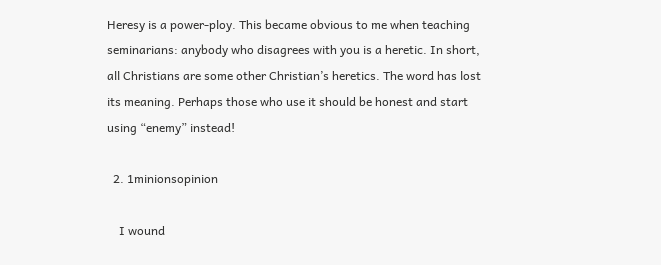Heresy is a power-ploy. This became obvious to me when teaching seminarians: anybody who disagrees with you is a heretic. In short, all Christians are some other Christian’s heretics. The word has lost its meaning. Perhaps those who use it should be honest and start using “enemy” instead!

  2. 1minionsopinion

    I wound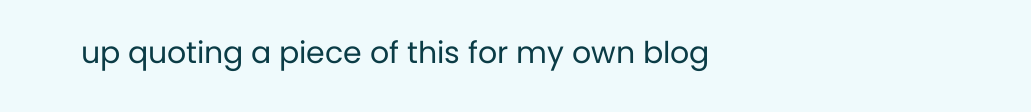up quoting a piece of this for my own blog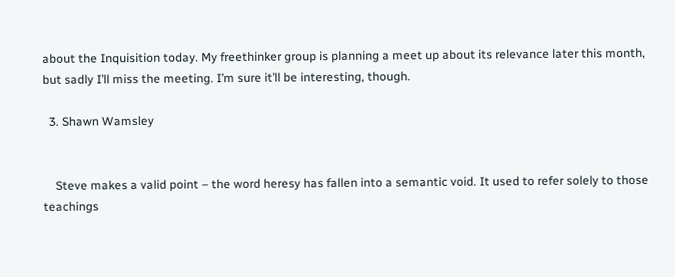about the Inquisition today. My freethinker group is planning a meet up about its relevance later this month, but sadly I’ll miss the meeting. I’m sure it’ll be interesting, though.

  3. Shawn Wamsley


    Steve makes a valid point – the word heresy has fallen into a semantic void. It used to refer solely to those teachings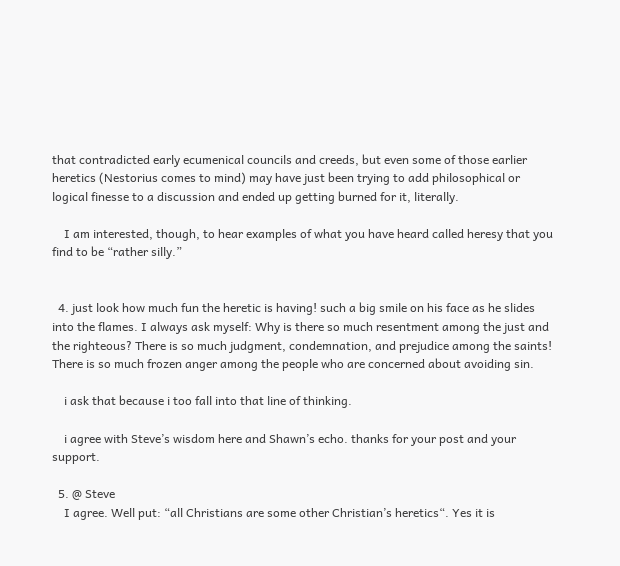that contradicted early ecumenical councils and creeds, but even some of those earlier heretics (Nestorius comes to mind) may have just been trying to add philosophical or logical finesse to a discussion and ended up getting burned for it, literally.

    I am interested, though, to hear examples of what you have heard called heresy that you find to be “rather silly.”


  4. just look how much fun the heretic is having! such a big smile on his face as he slides into the flames. I always ask myself: Why is there so much resentment among the just and the righteous? There is so much judgment, condemnation, and prejudice among the saints! There is so much frozen anger among the people who are concerned about avoiding sin.

    i ask that because i too fall into that line of thinking.

    i agree with Steve’s wisdom here and Shawn’s echo. thanks for your post and your support.

  5. @ Steve
    I agree. Well put: “all Christians are some other Christian’s heretics“. Yes it is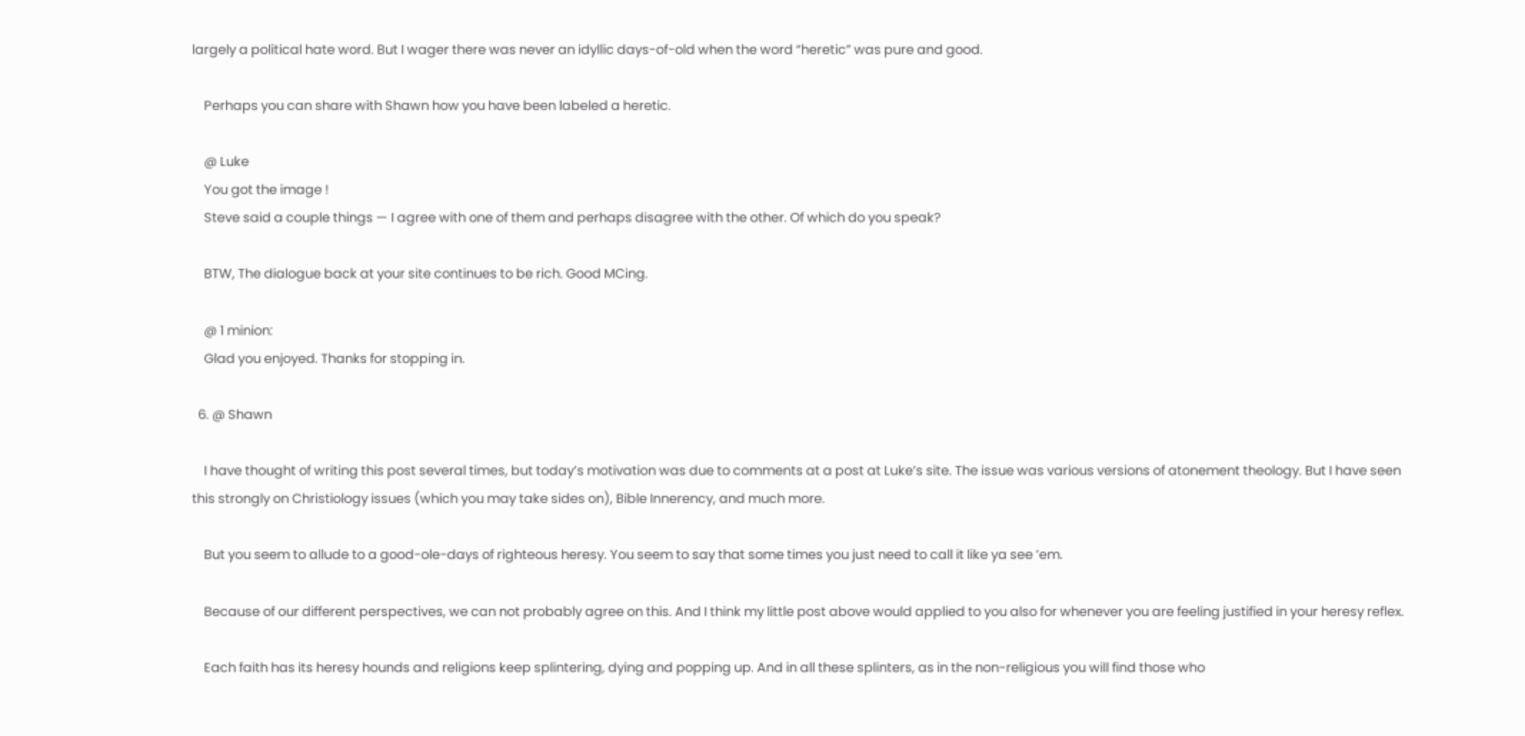largely a political hate word. But I wager there was never an idyllic days-of-old when the word “heretic” was pure and good.

    Perhaps you can share with Shawn how you have been labeled a heretic.

    @ Luke
    You got the image !
    Steve said a couple things — I agree with one of them and perhaps disagree with the other. Of which do you speak?

    BTW, The dialogue back at your site continues to be rich. Good MCing.

    @ 1 minion:
    Glad you enjoyed. Thanks for stopping in.

  6. @ Shawn

    I have thought of writing this post several times, but today’s motivation was due to comments at a post at Luke’s site. The issue was various versions of atonement theology. But I have seen this strongly on Christiology issues (which you may take sides on), Bible Innerency, and much more.

    But you seem to allude to a good-ole-days of righteous heresy. You seem to say that some times you just need to call it like ya see ’em.

    Because of our different perspectives, we can not probably agree on this. And I think my little post above would applied to you also for whenever you are feeling justified in your heresy reflex.

    Each faith has its heresy hounds and religions keep splintering, dying and popping up. And in all these splinters, as in the non-religious you will find those who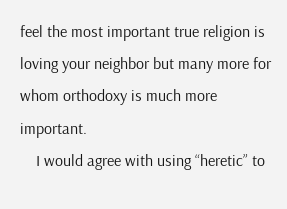feel the most important true religion is loving your neighbor but many more for whom orthodoxy is much more important.
    I would agree with using “heretic” to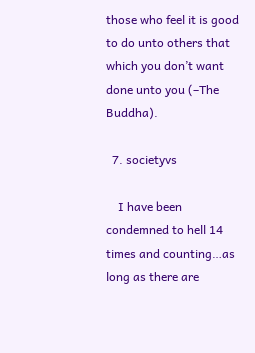those who feel it is good to do unto others that which you don’t want done unto you (–The Buddha).

  7. societyvs

    I have been condemned to hell 14 times and counting…as long as there are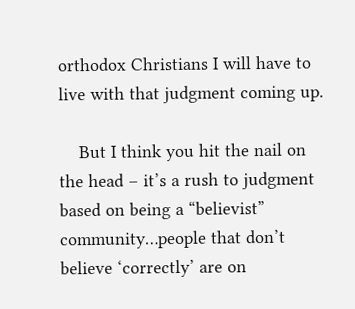orthodox Christians I will have to live with that judgment coming up.

    But I think you hit the nail on the head – it’s a rush to judgment based on being a “believist” community…people that don’t believe ‘correctly’ are on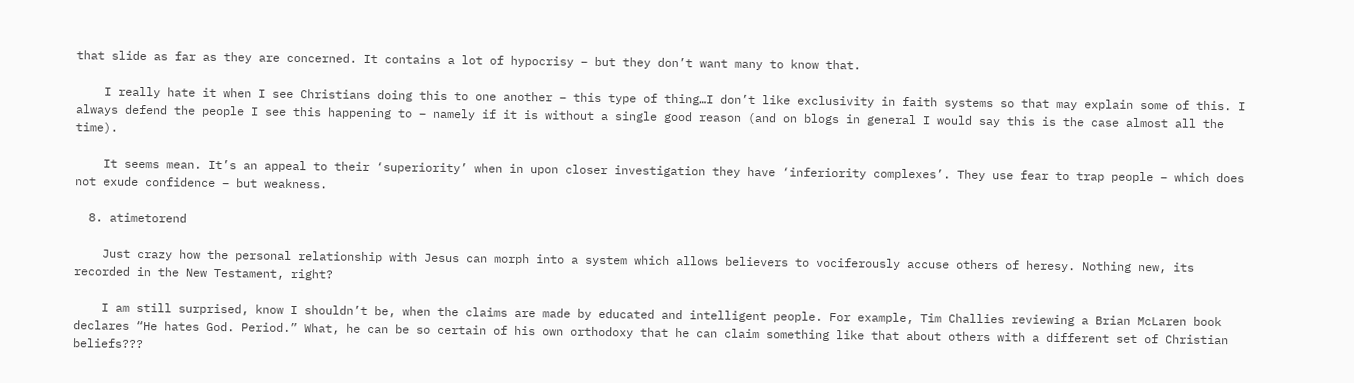that slide as far as they are concerned. It contains a lot of hypocrisy – but they don’t want many to know that.

    I really hate it when I see Christians doing this to one another – this type of thing…I don’t like exclusivity in faith systems so that may explain some of this. I always defend the people I see this happening to – namely if it is without a single good reason (and on blogs in general I would say this is the case almost all the time).

    It seems mean. It’s an appeal to their ‘superiority’ when in upon closer investigation they have ‘inferiority complexes’. They use fear to trap people – which does not exude confidence – but weakness.

  8. atimetorend

    Just crazy how the personal relationship with Jesus can morph into a system which allows believers to vociferously accuse others of heresy. Nothing new, its recorded in the New Testament, right?

    I am still surprised, know I shouldn’t be, when the claims are made by educated and intelligent people. For example, Tim Challies reviewing a Brian McLaren book declares “He hates God. Period.” What, he can be so certain of his own orthodoxy that he can claim something like that about others with a different set of Christian beliefs???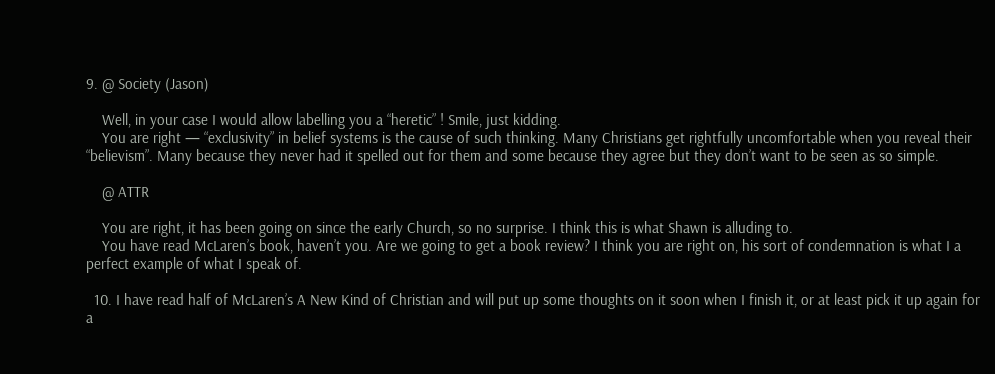9. @ Society (Jason)

    Well, in your case I would allow labelling you a “heretic” ! Smile, just kidding.
    You are right — “exclusivity” in belief systems is the cause of such thinking. Many Christians get rightfully uncomfortable when you reveal their “believism”. Many because they never had it spelled out for them and some because they agree but they don’t want to be seen as so simple.

    @ ATTR

    You are right, it has been going on since the early Church, so no surprise. I think this is what Shawn is alluding to.
    You have read McLaren’s book, haven’t you. Are we going to get a book review? I think you are right on, his sort of condemnation is what I a perfect example of what I speak of.

  10. I have read half of McLaren’s A New Kind of Christian and will put up some thoughts on it soon when I finish it, or at least pick it up again for a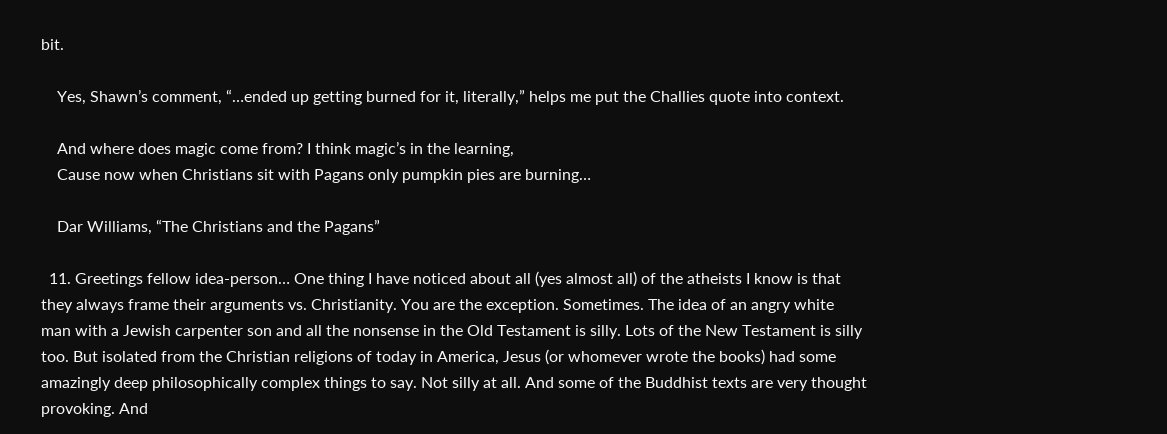bit.

    Yes, Shawn’s comment, “…ended up getting burned for it, literally,” helps me put the Challies quote into context.

    And where does magic come from? I think magic’s in the learning,
    Cause now when Christians sit with Pagans only pumpkin pies are burning…

    Dar Williams, “The Christians and the Pagans”

  11. Greetings fellow idea-person… One thing I have noticed about all (yes almost all) of the atheists I know is that they always frame their arguments vs. Christianity. You are the exception. Sometimes. The idea of an angry white man with a Jewish carpenter son and all the nonsense in the Old Testament is silly. Lots of the New Testament is silly too. But isolated from the Christian religions of today in America, Jesus (or whomever wrote the books) had some amazingly deep philosophically complex things to say. Not silly at all. And some of the Buddhist texts are very thought provoking. And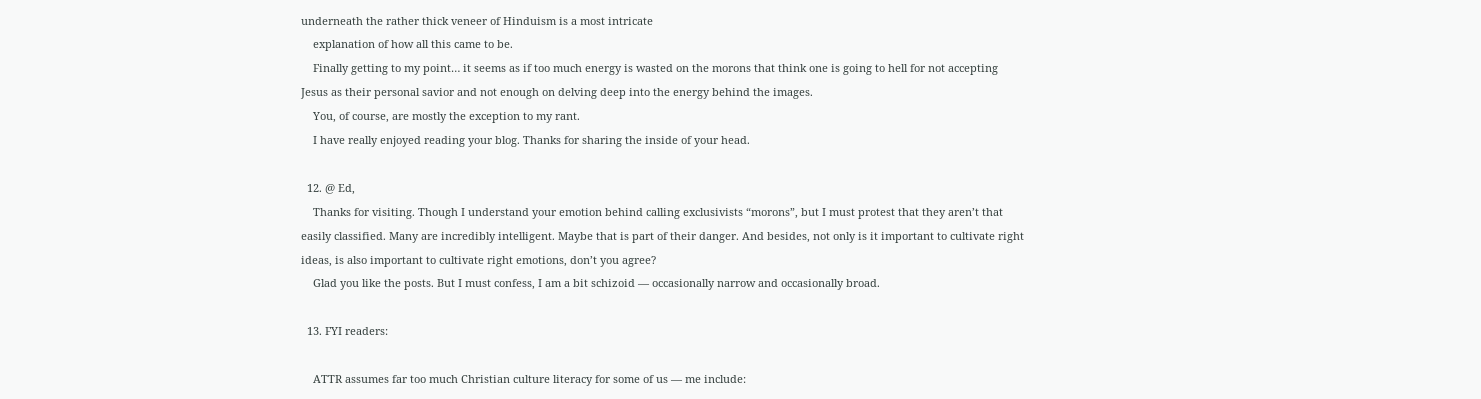underneath the rather thick veneer of Hinduism is a most intricate
    explanation of how all this came to be.
    Finally getting to my point… it seems as if too much energy is wasted on the morons that think one is going to hell for not accepting Jesus as their personal savior and not enough on delving deep into the energy behind the images.
    You, of course, are mostly the exception to my rant.
    I have really enjoyed reading your blog. Thanks for sharing the inside of your head.

  12. @ Ed,
    Thanks for visiting. Though I understand your emotion behind calling exclusivists “morons”, but I must protest that they aren’t that easily classified. Many are incredibly intelligent. Maybe that is part of their danger. And besides, not only is it important to cultivate right ideas, is also important to cultivate right emotions, don’t you agree?
    Glad you like the posts. But I must confess, I am a bit schizoid — occasionally narrow and occasionally broad.

  13. FYI readers:

    ATTR assumes far too much Christian culture literacy for some of us — me include: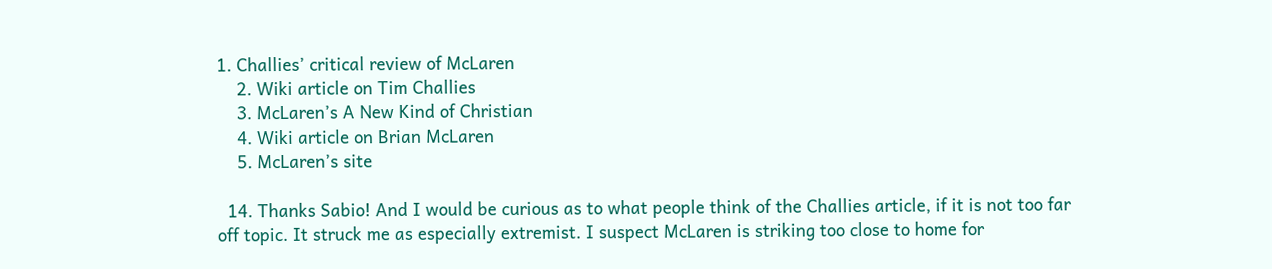1. Challies’ critical review of McLaren
    2. Wiki article on Tim Challies
    3. McLaren’s A New Kind of Christian
    4. Wiki article on Brian McLaren
    5. McLaren’s site

  14. Thanks Sabio! And I would be curious as to what people think of the Challies article, if it is not too far off topic. It struck me as especially extremist. I suspect McLaren is striking too close to home for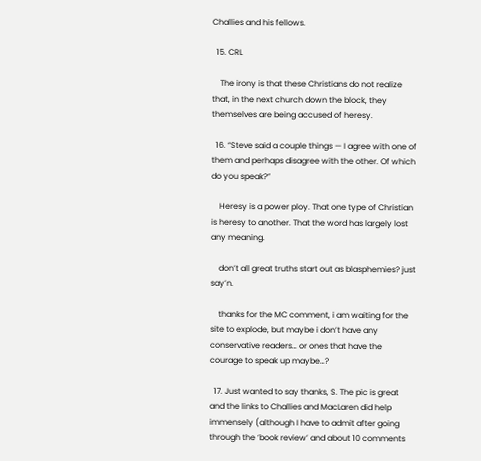Challies and his fellows.

  15. CRL

    The irony is that these Christians do not realize that, in the next church down the block, they themselves are being accused of heresy.

  16. “Steve said a couple things — I agree with one of them and perhaps disagree with the other. Of which do you speak?”

    Heresy is a power ploy. That one type of Christian is heresy to another. That the word has largely lost any meaning.

    don’t all great truths start out as blasphemies? just say’n.

    thanks for the MC comment, i am waiting for the site to explode, but maybe i don’t have any conservative readers… or ones that have the courage to speak up maybe…?

  17. Just wanted to say thanks, S. The pic is great and the links to Challies and MacLaren did help immensely (although I have to admit after going through the ‘book review’ and about 10 comments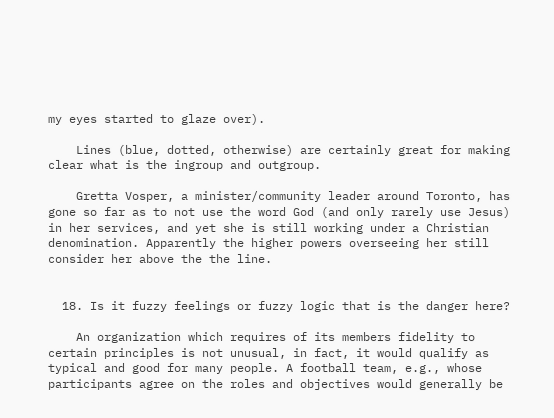my eyes started to glaze over).

    Lines (blue, dotted, otherwise) are certainly great for making clear what is the ingroup and outgroup.

    Gretta Vosper, a minister/community leader around Toronto, has gone so far as to not use the word God (and only rarely use Jesus) in her services, and yet she is still working under a Christian denomination. Apparently the higher powers overseeing her still consider her above the the line.


  18. Is it fuzzy feelings or fuzzy logic that is the danger here?

    An organization which requires of its members fidelity to certain principles is not unusual, in fact, it would qualify as typical and good for many people. A football team, e.g., whose participants agree on the roles and objectives would generally be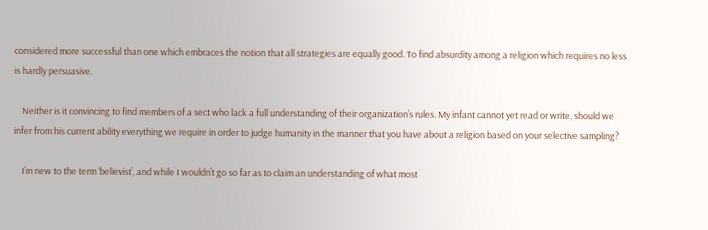considered more successful than one which embraces the notion that all strategies are equally good. To find absurdity among a religion which requires no less is hardly persuasive.

    Neither is it convincing to find members of a sect who lack a full understanding of their organization’s rules. My infant cannot yet read or write, should we infer from his current ability everything we require in order to judge humanity in the manner that you have about a religion based on your selective sampling?

    I’m new to the term ‘believist’, and while I wouldn’t go so far as to claim an understanding of what most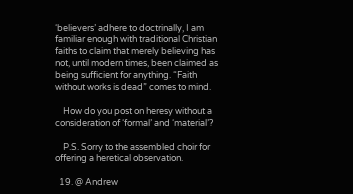‘believers’ adhere to doctrinally, I am familiar enough with traditional Christian faiths to claim that merely believing has not, until modern times, been claimed as being sufficient for anything. “Faith without works is dead” comes to mind.

    How do you post on heresy without a consideration of ‘formal’ and ‘material’?

    P.S. Sorry to the assembled choir for offering a heretical observation.

  19. @ Andrew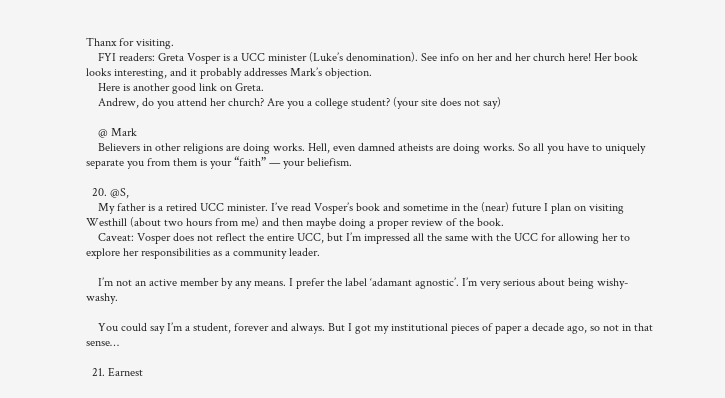Thanx for visiting.
    FYI readers: Greta Vosper is a UCC minister (Luke’s denomination). See info on her and her church here! Her book looks interesting, and it probably addresses Mark’s objection.
    Here is another good link on Greta.
    Andrew, do you attend her church? Are you a college student? (your site does not say)

    @ Mark
    Believers in other religions are doing works. Hell, even damned atheists are doing works. So all you have to uniquely separate you from them is your “faith” — your beliefism.

  20. @S,
    My father is a retired UCC minister. I’ve read Vosper’s book and sometime in the (near) future I plan on visiting Westhill (about two hours from me) and then maybe doing a proper review of the book.
    Caveat: Vosper does not reflect the entire UCC, but I’m impressed all the same with the UCC for allowing her to explore her responsibilities as a community leader.

    I’m not an active member by any means. I prefer the label ‘adamant agnostic’. I’m very serious about being wishy-washy.

    You could say I’m a student, forever and always. But I got my institutional pieces of paper a decade ago, so not in that sense…

  21. Earnest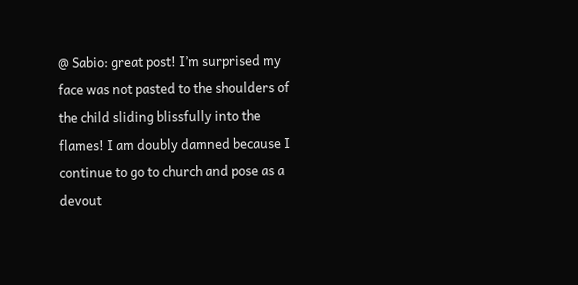@ Sabio: great post! I’m surprised my face was not pasted to the shoulders of the child sliding blissfully into the flames! I am doubly damned because I continue to go to church and pose as a devout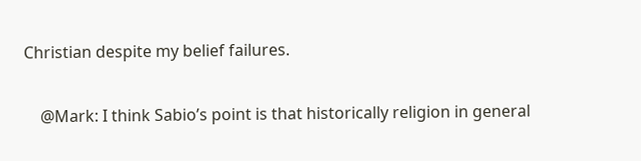Christian despite my belief failures.

    @Mark: I think Sabio’s point is that historically religion in general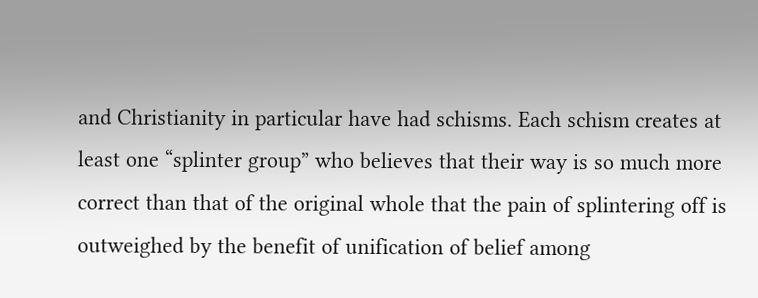and Christianity in particular have had schisms. Each schism creates at least one “splinter group” who believes that their way is so much more correct than that of the original whole that the pain of splintering off is outweighed by the benefit of unification of belief among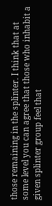those remaining in the splinter. I think that at some level you can agree that those who inhabit a given splinter group feel that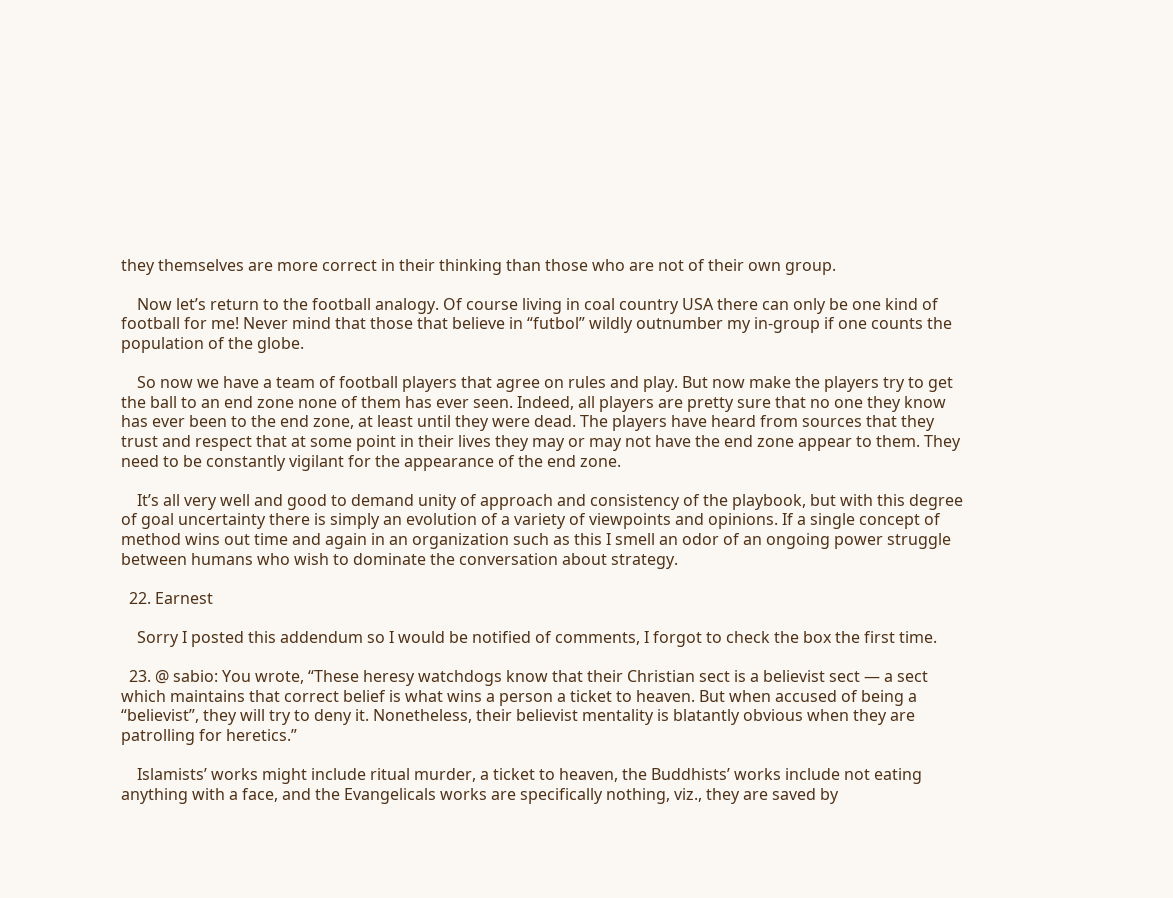they themselves are more correct in their thinking than those who are not of their own group.

    Now let’s return to the football analogy. Of course living in coal country USA there can only be one kind of football for me! Never mind that those that believe in “futbol” wildly outnumber my in-group if one counts the population of the globe.

    So now we have a team of football players that agree on rules and play. But now make the players try to get the ball to an end zone none of them has ever seen. Indeed, all players are pretty sure that no one they know has ever been to the end zone, at least until they were dead. The players have heard from sources that they trust and respect that at some point in their lives they may or may not have the end zone appear to them. They need to be constantly vigilant for the appearance of the end zone.

    It’s all very well and good to demand unity of approach and consistency of the playbook, but with this degree of goal uncertainty there is simply an evolution of a variety of viewpoints and opinions. If a single concept of method wins out time and again in an organization such as this I smell an odor of an ongoing power struggle between humans who wish to dominate the conversation about strategy.

  22. Earnest

    Sorry I posted this addendum so I would be notified of comments, I forgot to check the box the first time.

  23. @ sabio: You wrote, “These heresy watchdogs know that their Christian sect is a believist sect — a sect which maintains that correct belief is what wins a person a ticket to heaven. But when accused of being a “believist”, they will try to deny it. Nonetheless, their believist mentality is blatantly obvious when they are patrolling for heretics.”

    Islamists’ works might include ritual murder, a ticket to heaven, the Buddhists’ works include not eating anything with a face, and the Evangelicals works are specifically nothing, viz., they are saved by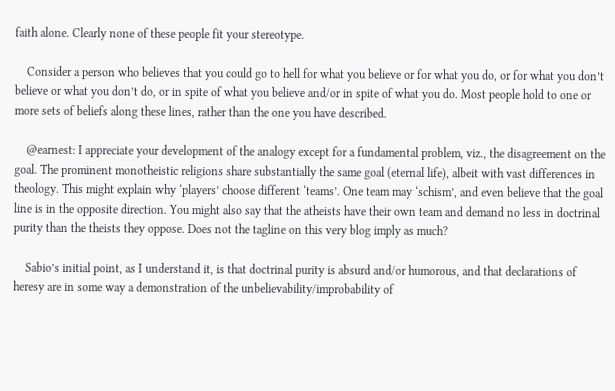faith alone. Clearly none of these people fit your stereotype.

    Consider a person who believes that you could go to hell for what you believe or for what you do, or for what you don’t believe or what you don’t do, or in spite of what you believe and/or in spite of what you do. Most people hold to one or more sets of beliefs along these lines, rather than the one you have described.

    @earnest: I appreciate your development of the analogy except for a fundamental problem, viz., the disagreement on the goal. The prominent monotheistic religions share substantially the same goal (eternal life), albeit with vast differences in theology. This might explain why ‘players’ choose different ‘teams’. One team may ‘schism’, and even believe that the goal line is in the opposite direction. You might also say that the atheists have their own team and demand no less in doctrinal purity than the theists they oppose. Does not the tagline on this very blog imply as much?

    Sabio’s initial point, as I understand it, is that doctrinal purity is absurd and/or humorous, and that declarations of heresy are in some way a demonstration of the unbelievability/improbability of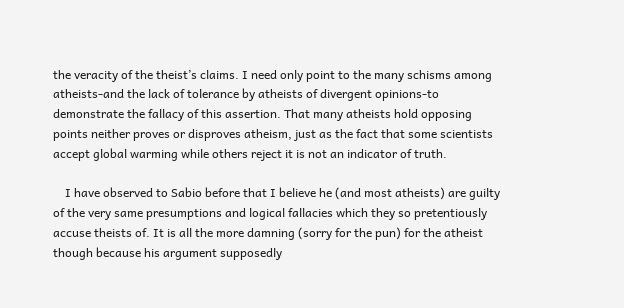the veracity of the theist’s claims. I need only point to the many schisms among atheists-and the lack of tolerance by atheists of divergent opinions-to demonstrate the fallacy of this assertion. That many atheists hold opposing points neither proves or disproves atheism, just as the fact that some scientists accept global warming while others reject it is not an indicator of truth.

    I have observed to Sabio before that I believe he (and most atheists) are guilty of the very same presumptions and logical fallacies which they so pretentiously accuse theists of. It is all the more damning (sorry for the pun) for the atheist though because his argument supposedly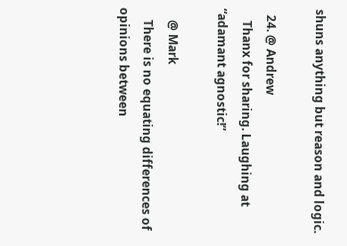shuns anything but reason and logic.

  24. @ Andrew
    Thanx for sharing. Laughing at “adamant agnostic!”

    @ Mark
    There is no equating differences of opinions between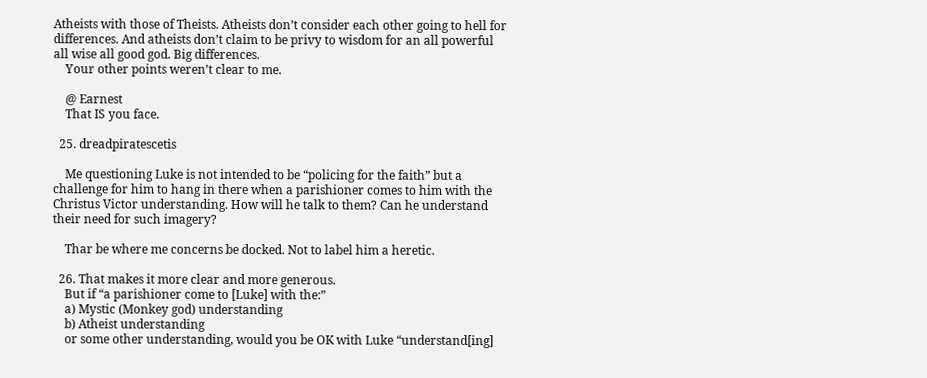Atheists with those of Theists. Atheists don’t consider each other going to hell for differences. And atheists don’t claim to be privy to wisdom for an all powerful all wise all good god. Big differences.
    Your other points weren’t clear to me.

    @ Earnest
    That IS you face.

  25. dreadpiratescetis

    Me questioning Luke is not intended to be “policing for the faith” but a challenge for him to hang in there when a parishioner comes to him with the Christus Victor understanding. How will he talk to them? Can he understand their need for such imagery?

    Thar be where me concerns be docked. Not to label him a heretic.

  26. That makes it more clear and more generous.
    But if “a parishioner come to [Luke] with the:”
    a) Mystic (Monkey god) understanding
    b) Atheist understanding
    or some other understanding, would you be OK with Luke “understand[ing]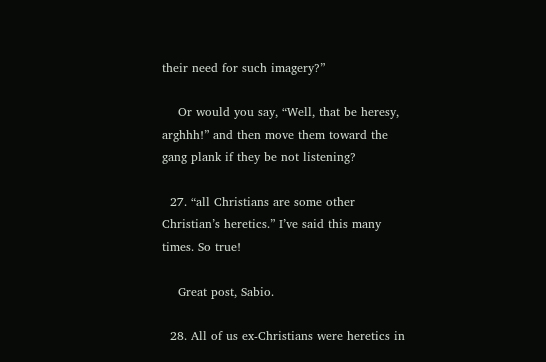their need for such imagery?”

    Or would you say, “Well, that be heresy, arghhh!” and then move them toward the gang plank if they be not listening?

  27. “all Christians are some other Christian’s heretics.” I’ve said this many times. So true!

    Great post, Sabio.

  28. All of us ex-Christians were heretics in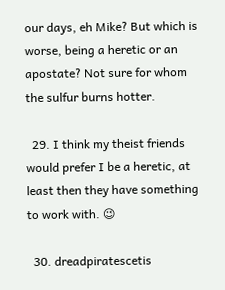our days, eh Mike? But which is worse, being a heretic or an apostate? Not sure for whom the sulfur burns hotter.

  29. I think my theist friends would prefer I be a heretic, at least then they have something to work with. 😉

  30. dreadpiratescetis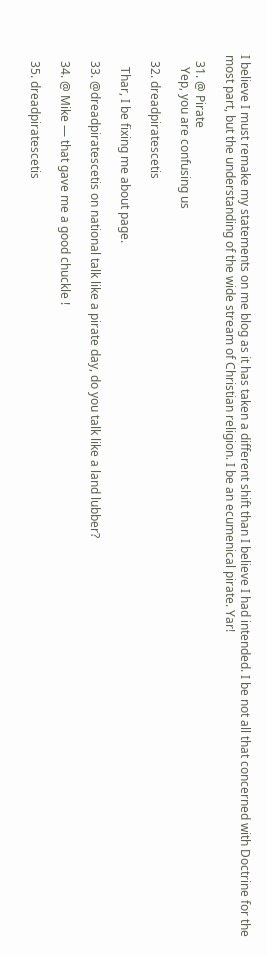I believe I must remake my statements on me blog as it has taken a different shift than I believe I had intended. I be not all that concerned with Doctrine for the most part, but the understanding of the wide stream of Christian religion. I be an ecumenical pirate. Yar!

  31. @ Pirate
    Yep, you are confusing us

  32. dreadpiratescetis

    Thar, I be fixing me about page.

  33. @dreadpiratescetis on national talk like a pirate day, do you talk like a land lubber?

  34. @ Mike — that gave me a good chuckle !

  35. dreadpiratescetis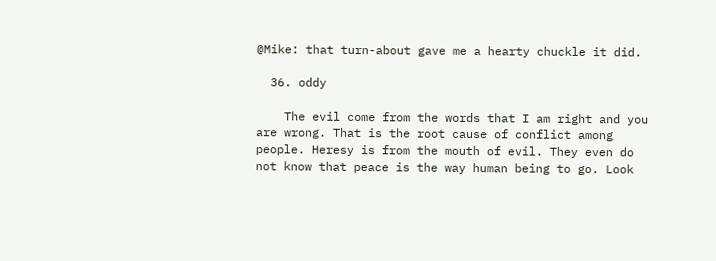@Mike: that turn-about gave me a hearty chuckle it did.

  36. oddy

    The evil come from the words that I am right and you are wrong. That is the root cause of conflict among people. Heresy is from the mouth of evil. They even do not know that peace is the way human being to go. Look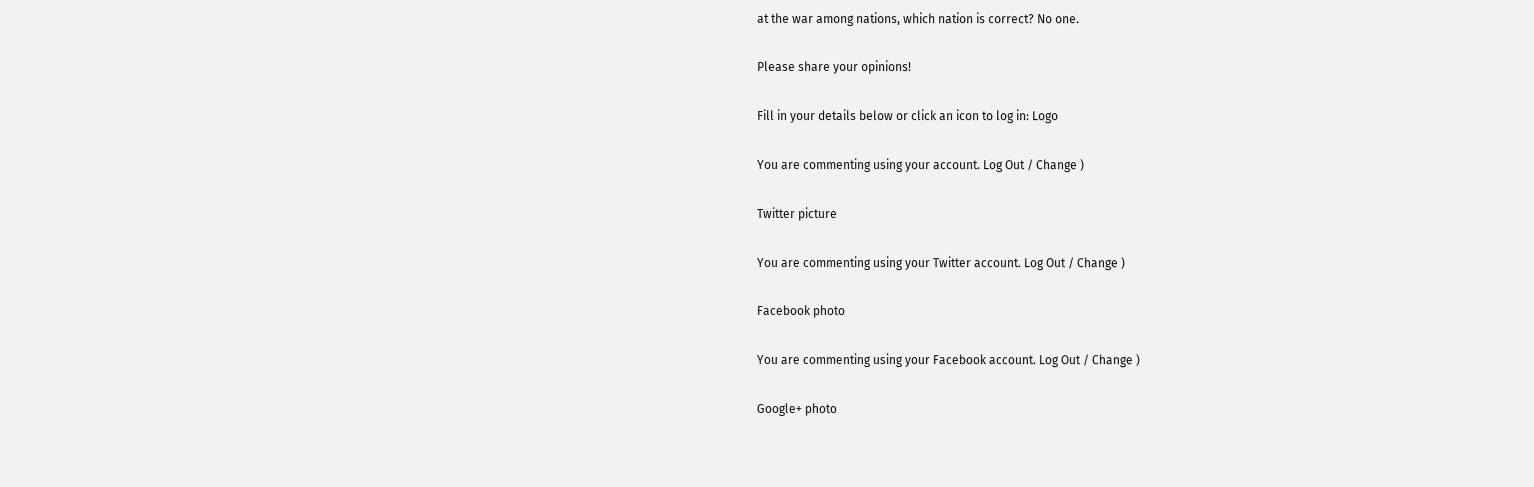at the war among nations, which nation is correct? No one.

Please share your opinions!

Fill in your details below or click an icon to log in: Logo

You are commenting using your account. Log Out / Change )

Twitter picture

You are commenting using your Twitter account. Log Out / Change )

Facebook photo

You are commenting using your Facebook account. Log Out / Change )

Google+ photo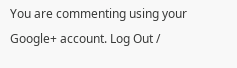You are commenting using your Google+ account. Log Out /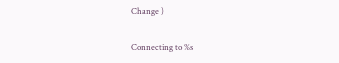Change )

Connecting to %s